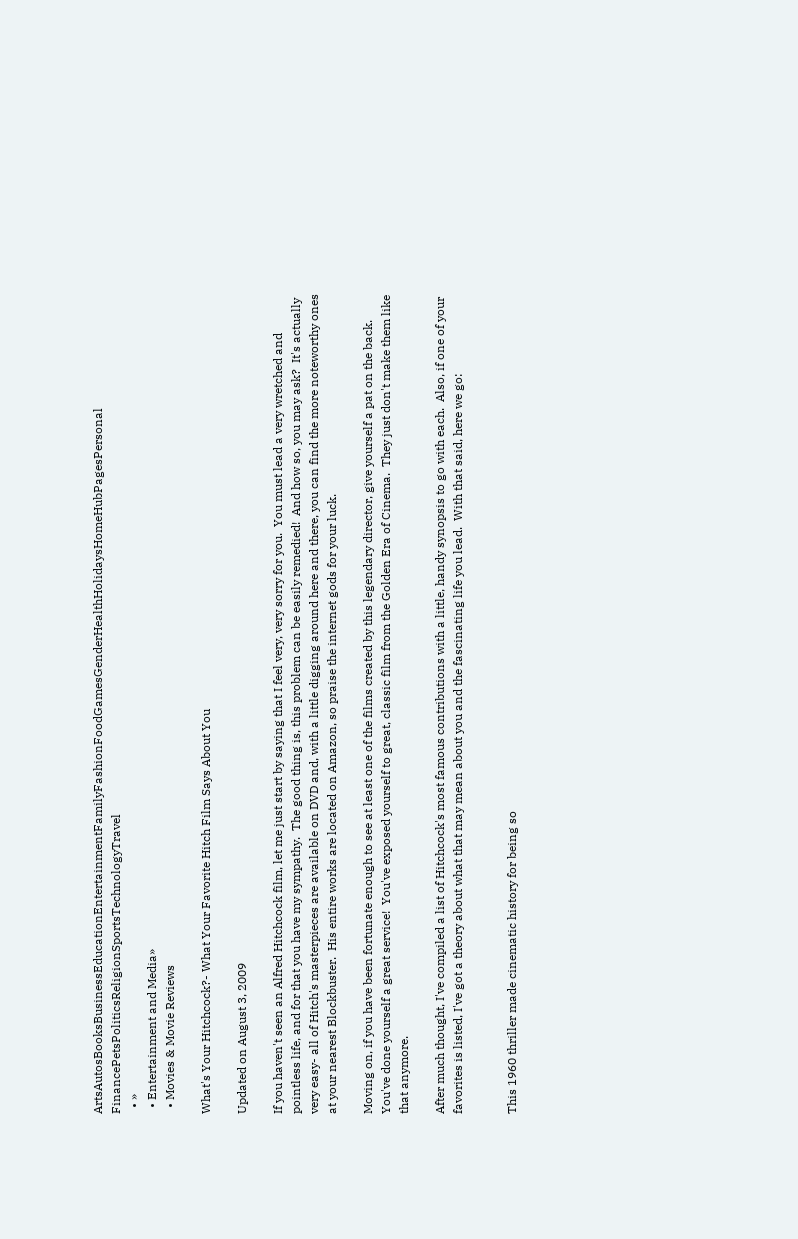ArtsAutosBooksBusinessEducationEntertainmentFamilyFashionFoodGamesGenderHealthHolidaysHomeHubPagesPersonal FinancePetsPoliticsReligionSportsTechnologyTravel
  • »
  • Entertainment and Media»
  • Movies & Movie Reviews

What's Your Hitchcock?- What Your Favorite Hitch Film Says About You

Updated on August 3, 2009

If you haven't seen an Alfred Hitchcock film, let me just start by saying that I feel very, very sorry for you.  You must lead a very wretched and pointless life, and for that you have my sympathy.  The good thing is, this problem can be easily remedied!  And how so, you may ask?  It's actually very easy- all of Hitch's masterpieces are available on DVD and, with a little digging around here and there, you can find the more noteworthy ones at your nearest Blockbuster.  His entire works are located on Amazon, so praise the internet gods for your luck.

Moving on, if you have been fortunate enough to see at least one of the films created by this legendary director, give yourself a pat on the back.  You've done yourself a great service!  You've exposed yourself to great, classic film from the Golden Era of Cinema.  They just don't make them like that anymore.

After much thought, I've compiled a list of Hitchcock's most famous contributions with a little, handy synopsis to go with each.  Also, if one of your favorites is listed, I've got a theory about what that may mean about you and the fascinating life you lead.  With that said, here we go:


This 1960 thriller made cinematic history for being so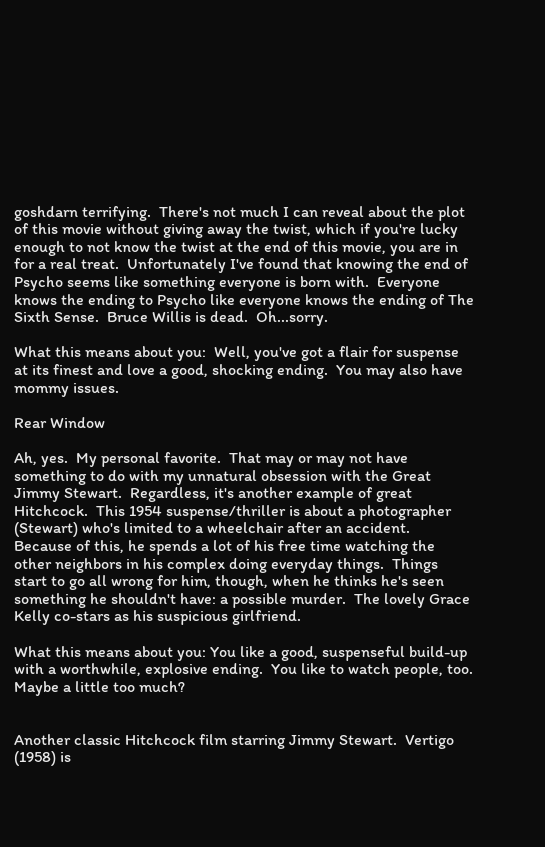goshdarn terrifying.  There's not much I can reveal about the plot of this movie without giving away the twist, which if you're lucky enough to not know the twist at the end of this movie, you are in for a real treat.  Unfortunately I've found that knowing the end of Psycho seems like something everyone is born with.  Everyone knows the ending to Psycho like everyone knows the ending of The Sixth Sense.  Bruce Willis is dead.  Oh...sorry.

What this means about you:  Well, you've got a flair for suspense at its finest and love a good, shocking ending.  You may also have mommy issues.

Rear Window

Ah, yes.  My personal favorite.  That may or may not have something to do with my unnatural obsession with the Great Jimmy Stewart.  Regardless, it's another example of great Hitchcock.  This 1954 suspense/thriller is about a photographer (Stewart) who's limited to a wheelchair after an accident.  Because of this, he spends a lot of his free time watching the other neighbors in his complex doing everyday things.  Things start to go all wrong for him, though, when he thinks he's seen something he shouldn't have: a possible murder.  The lovely Grace Kelly co-stars as his suspicious girlfriend.

What this means about you: You like a good, suspenseful build-up with a worthwhile, explosive ending.  You like to watch people, too.  Maybe a little too much?


Another classic Hitchcock film starring Jimmy Stewart.  Vertigo (1958) is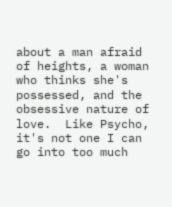about a man afraid of heights, a woman who thinks she's possessed, and the obsessive nature of love.  Like Psycho, it's not one I can go into too much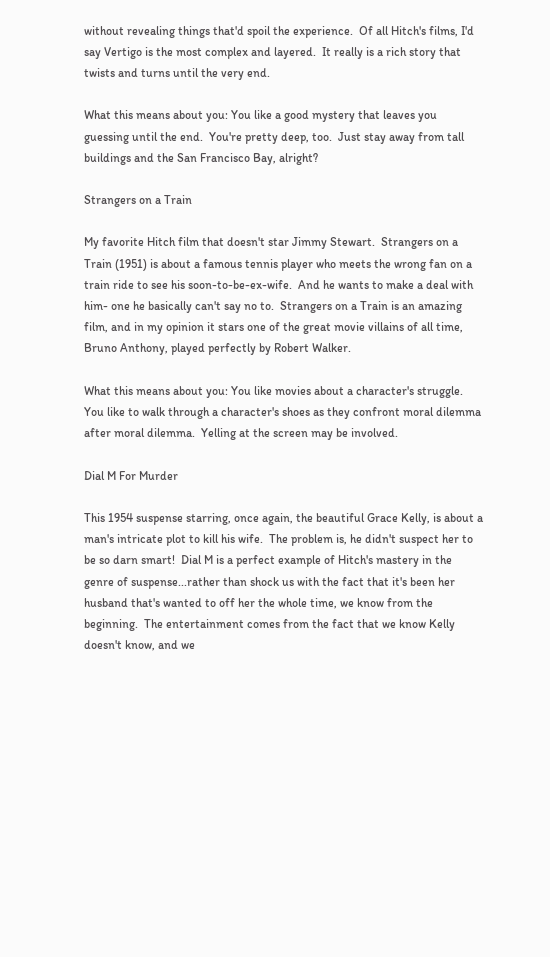without revealing things that'd spoil the experience.  Of all Hitch's films, I'd say Vertigo is the most complex and layered.  It really is a rich story that twists and turns until the very end.

What this means about you: You like a good mystery that leaves you guessing until the end.  You're pretty deep, too.  Just stay away from tall buildings and the San Francisco Bay, alright?

Strangers on a Train

My favorite Hitch film that doesn't star Jimmy Stewart.  Strangers on a Train (1951) is about a famous tennis player who meets the wrong fan on a train ride to see his soon-to-be-ex-wife.  And he wants to make a deal with him- one he basically can't say no to.  Strangers on a Train is an amazing film, and in my opinion it stars one of the great movie villains of all time, Bruno Anthony, played perfectly by Robert Walker.

What this means about you: You like movies about a character's struggle.  You like to walk through a character's shoes as they confront moral dilemma after moral dilemma.  Yelling at the screen may be involved.

Dial M For Murder

This 1954 suspense starring, once again, the beautiful Grace Kelly, is about a man's intricate plot to kill his wife.  The problem is, he didn't suspect her to be so darn smart!  Dial M is a perfect example of Hitch's mastery in the genre of suspense...rather than shock us with the fact that it's been her husband that's wanted to off her the whole time, we know from the beginning.  The entertainment comes from the fact that we know Kelly doesn't know, and we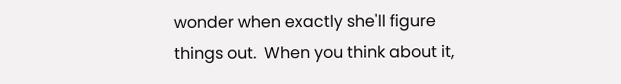wonder when exactly she'll figure things out.  When you think about it,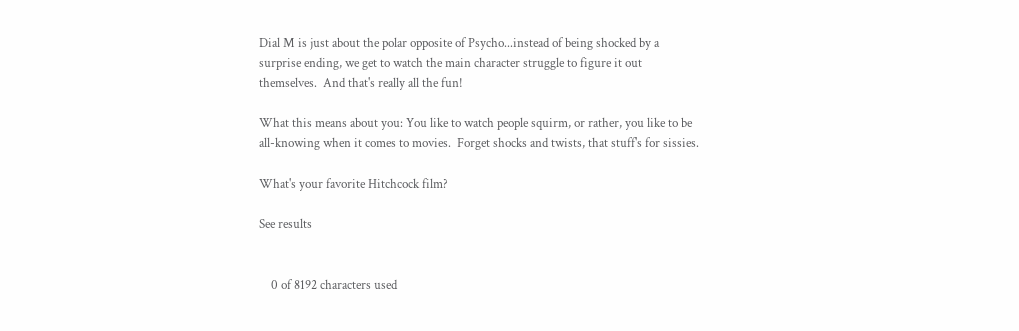Dial M is just about the polar opposite of Psycho...instead of being shocked by a surprise ending, we get to watch the main character struggle to figure it out themselves.  And that's really all the fun!

What this means about you: You like to watch people squirm, or rather, you like to be all-knowing when it comes to movies.  Forget shocks and twists, that stuff's for sissies.

What's your favorite Hitchcock film?

See results


    0 of 8192 characters used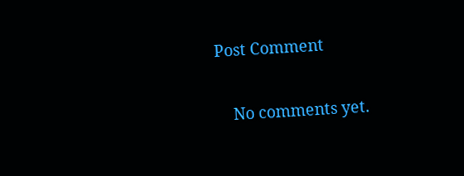Post Comment

    No comments yet.